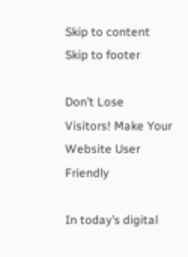Skip to content Skip to footer

Don’t Lose Visitors! Make Your Website User Friendly

In today’s digital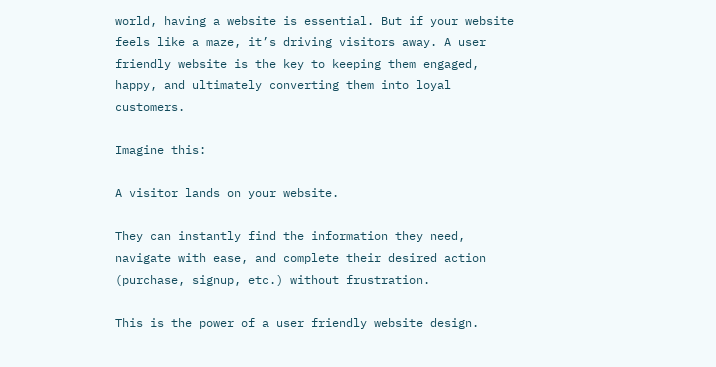world, having a website is essential. But if your website feels like a maze, it’s driving visitors away. A user friendly website is the key to keeping them engaged, happy, and ultimately converting them into loyal customers.

Imagine this:

A visitor lands on your website.

They can instantly find the information they need, navigate with ease, and complete their desired action (purchase, signup, etc.) without frustration.

This is the power of a user friendly website design.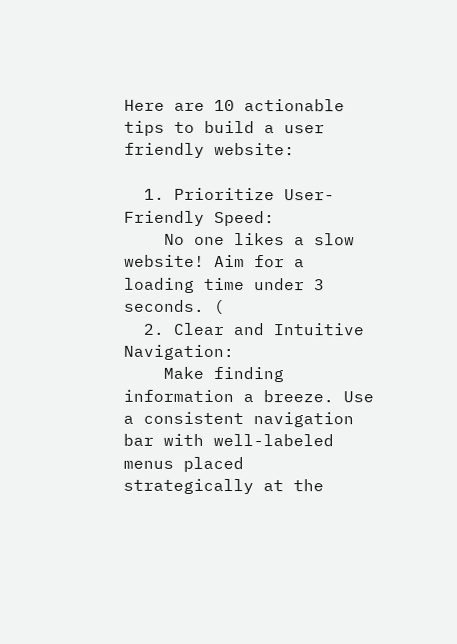Here are 10 actionable tips to build a user friendly website:

  1. Prioritize User-Friendly Speed:
    No one likes a slow website! Aim for a loading time under 3 seconds. (
  2. Clear and Intuitive Navigation:
    Make finding information a breeze. Use a consistent navigation bar with well-labeled menus placed strategically at the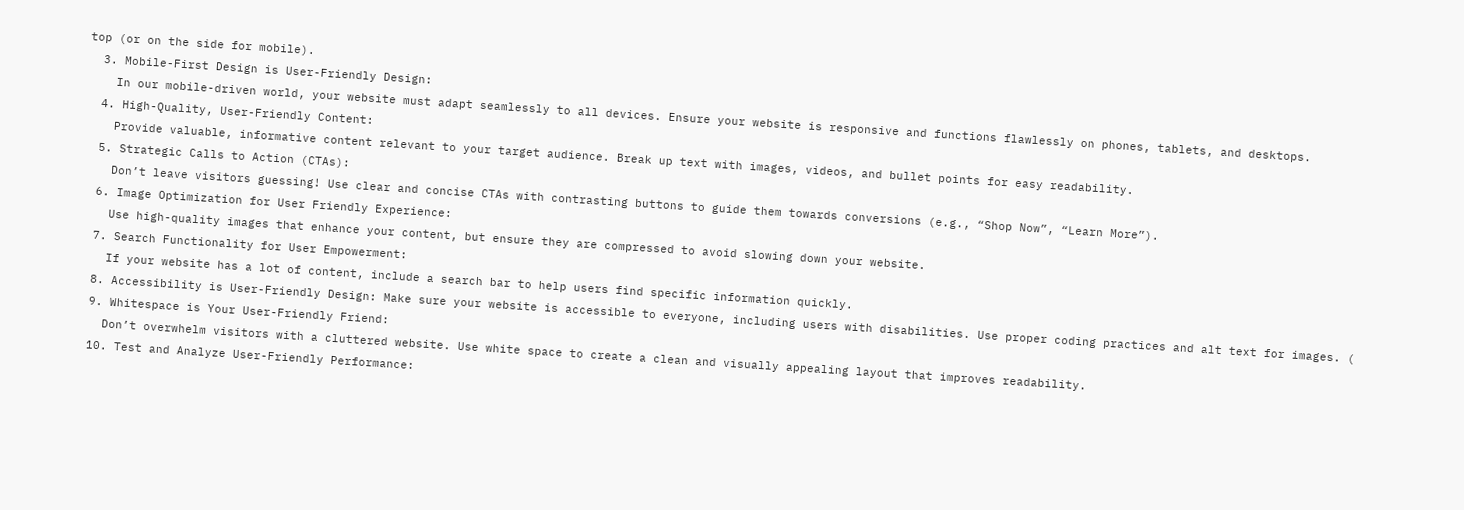top (or on the side for mobile).
  3. Mobile-First Design is User-Friendly Design:
    In our mobile-driven world, your website must adapt seamlessly to all devices. Ensure your website is responsive and functions flawlessly on phones, tablets, and desktops.
  4. High-Quality, User-Friendly Content:
    Provide valuable, informative content relevant to your target audience. Break up text with images, videos, and bullet points for easy readability.
  5. Strategic Calls to Action (CTAs):
    Don’t leave visitors guessing! Use clear and concise CTAs with contrasting buttons to guide them towards conversions (e.g., “Shop Now”, “Learn More”).
  6. Image Optimization for User Friendly Experience:
    Use high-quality images that enhance your content, but ensure they are compressed to avoid slowing down your website.
  7. Search Functionality for User Empowerment:
    If your website has a lot of content, include a search bar to help users find specific information quickly.
  8. Accessibility is User-Friendly Design: Make sure your website is accessible to everyone, including users with disabilities. Use proper coding practices and alt text for images. (
  9. Whitespace is Your User-Friendly Friend:
    Don’t overwhelm visitors with a cluttered website. Use white space to create a clean and visually appealing layout that improves readability.
  10. Test and Analyze User-Friendly Performance: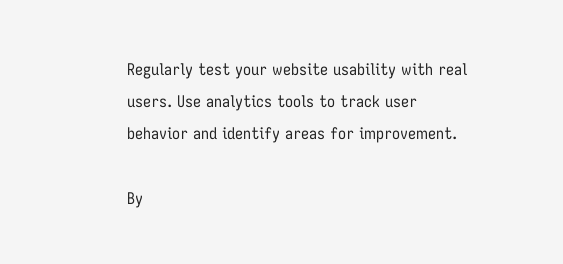Regularly test your website usability with real users. Use analytics tools to track user behavior and identify areas for improvement.

By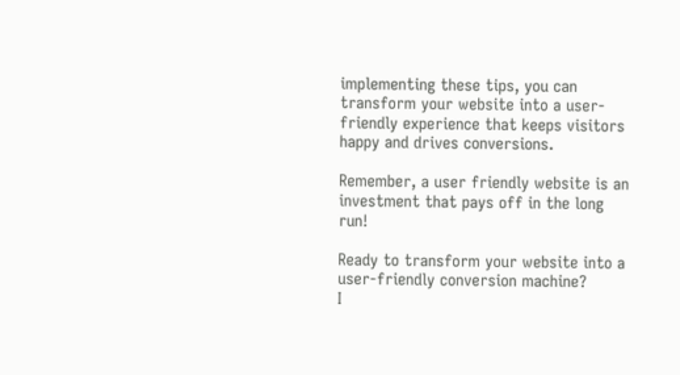implementing these tips, you can transform your website into a user-friendly experience that keeps visitors happy and drives conversions.

Remember, a user friendly website is an investment that pays off in the long run!

Ready to transform your website into a user-friendly conversion machine?
I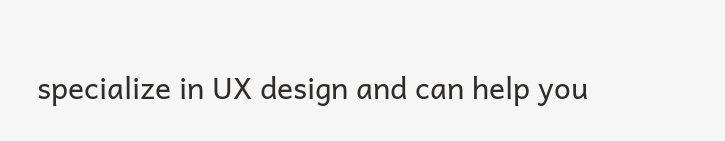specialize in UX design and can help you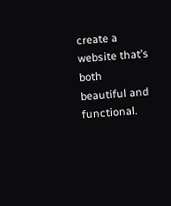create a website that’s both beautiful and functional.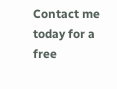Contact me today for a free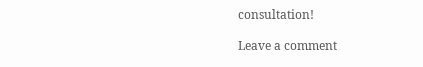consultation!

Leave a comment